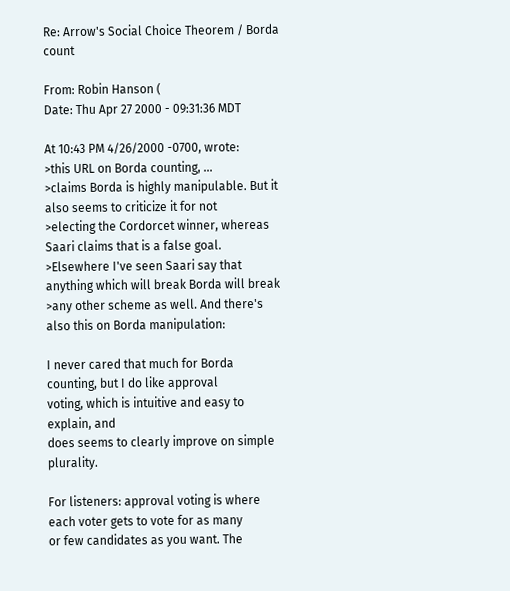Re: Arrow's Social Choice Theorem / Borda count

From: Robin Hanson (
Date: Thu Apr 27 2000 - 09:31:36 MDT

At 10:43 PM 4/26/2000 -0700, wrote:
>this URL on Borda counting, ...
>claims Borda is highly manipulable. But it also seems to criticize it for not
>electing the Cordorcet winner, whereas Saari claims that is a false goal.
>Elsewhere I've seen Saari say that anything which will break Borda will break
>any other scheme as well. And there's also this on Borda manipulation:

I never cared that much for Borda counting, but I do like approval
voting, which is intuitive and easy to explain, and
does seems to clearly improve on simple plurality.

For listeners: approval voting is where each voter gets to vote for as many
or few candidates as you want. The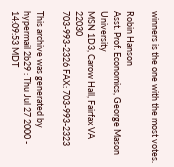winners is the one with the most votes.

Robin Hanson
Asst. Prof. Economics, George Mason University
MSN 1D3, Carow Hall, Fairfax VA 22030
703-993-2326 FAX: 703-993-2323

This archive was generated by hypermail 2b29 : Thu Jul 27 2000 - 14:09:53 MDT